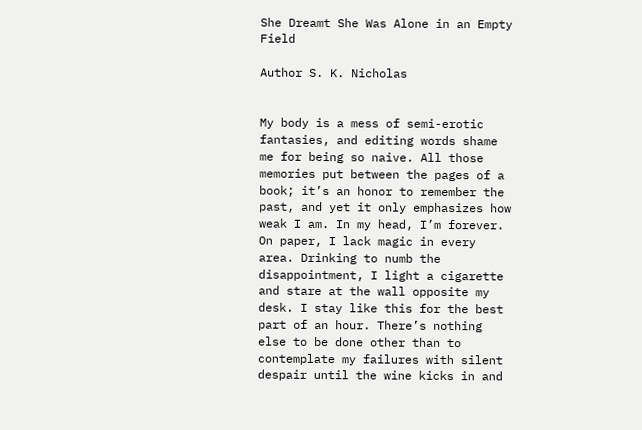She Dreamt She Was Alone in an Empty Field

Author S. K. Nicholas


My body is a mess of semi-erotic fantasies, and editing words shame me for being so naive. All those memories put between the pages of a book; it’s an honor to remember the past, and yet it only emphasizes how weak I am. In my head, I’m forever. On paper, I lack magic in every area. Drinking to numb the disappointment, I light a cigarette and stare at the wall opposite my desk. I stay like this for the best part of an hour. There’s nothing else to be done other than to contemplate my failures with silent despair until the wine kicks in and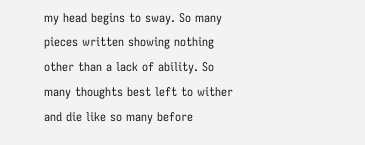my head begins to sway. So many pieces written showing nothing other than a lack of ability. So many thoughts best left to wither and die like so many before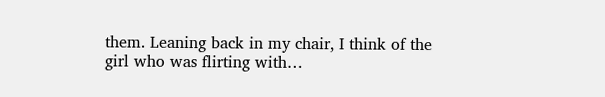them. Leaning back in my chair, I think of the girl who was flirting with…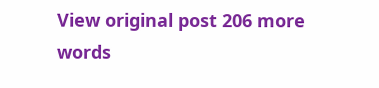View original post 206 more words